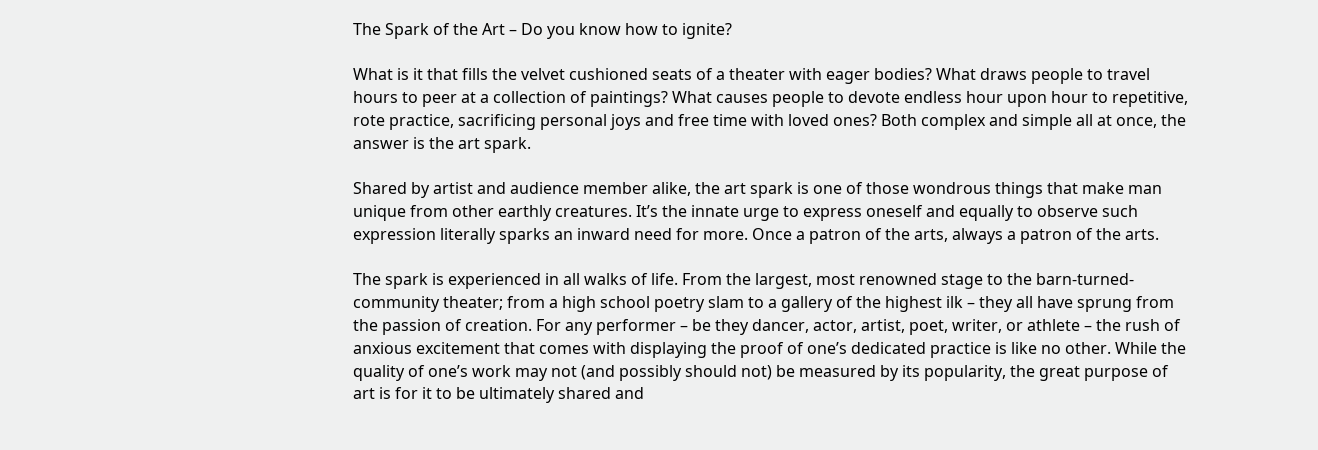The Spark of the Art – Do you know how to ignite?

What is it that fills the velvet cushioned seats of a theater with eager bodies? What draws people to travel hours to peer at a collection of paintings? What causes people to devote endless hour upon hour to repetitive, rote practice, sacrificing personal joys and free time with loved ones? Both complex and simple all at once, the answer is the art spark.

Shared by artist and audience member alike, the art spark is one of those wondrous things that make man unique from other earthly creatures. It’s the innate urge to express oneself and equally to observe such expression literally sparks an inward need for more. Once a patron of the arts, always a patron of the arts.

The spark is experienced in all walks of life. From the largest, most renowned stage to the barn-turned-community theater; from a high school poetry slam to a gallery of the highest ilk – they all have sprung from the passion of creation. For any performer – be they dancer, actor, artist, poet, writer, or athlete – the rush of anxious excitement that comes with displaying the proof of one’s dedicated practice is like no other. While the quality of one’s work may not (and possibly should not) be measured by its popularity, the great purpose of art is for it to be ultimately shared and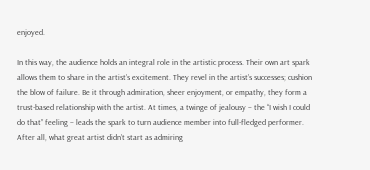enjoyed.

In this way, the audience holds an integral role in the artistic process. Their own art spark allows them to share in the artist’s excitement. They revel in the artist’s successes; cushion the blow of failure. Be it through admiration, sheer enjoyment, or empathy, they form a trust-based relationship with the artist. At times, a twinge of jealousy – the “I wish I could do that” feeling – leads the spark to turn audience member into full-fledged performer. After all, what great artist didn’t start as admiring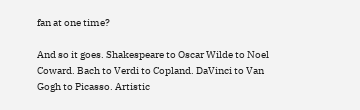fan at one time?

And so it goes. Shakespeare to Oscar Wilde to Noel Coward. Bach to Verdi to Copland. DaVinci to Van Gogh to Picasso. Artistic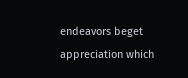endeavors beget appreciation which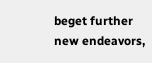beget further new endeavors,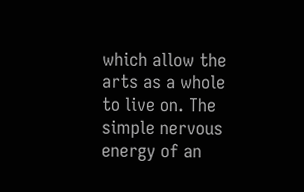which allow the arts as a whole to live on. The simple nervous energy of an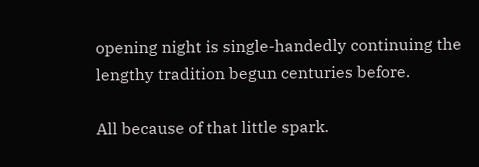opening night is single-handedly continuing the lengthy tradition begun centuries before.

All because of that little spark.